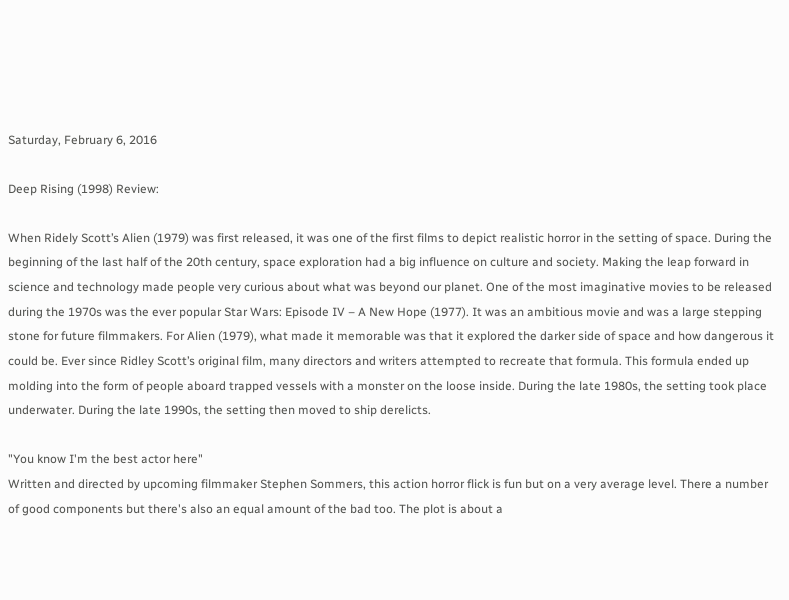Saturday, February 6, 2016

Deep Rising (1998) Review:

When Ridely Scott’s Alien (1979) was first released, it was one of the first films to depict realistic horror in the setting of space. During the beginning of the last half of the 20th century, space exploration had a big influence on culture and society. Making the leap forward in science and technology made people very curious about what was beyond our planet. One of the most imaginative movies to be released during the 1970s was the ever popular Star Wars: Episode IV – A New Hope (1977). It was an ambitious movie and was a large stepping stone for future filmmakers. For Alien (1979), what made it memorable was that it explored the darker side of space and how dangerous it could be. Ever since Ridley Scott’s original film, many directors and writers attempted to recreate that formula. This formula ended up molding into the form of people aboard trapped vessels with a monster on the loose inside. During the late 1980s, the setting took place underwater. During the late 1990s, the setting then moved to ship derelicts.

"You know I'm the best actor here"
Written and directed by upcoming filmmaker Stephen Sommers, this action horror flick is fun but on a very average level. There a number of good components but there's also an equal amount of the bad too. The plot is about a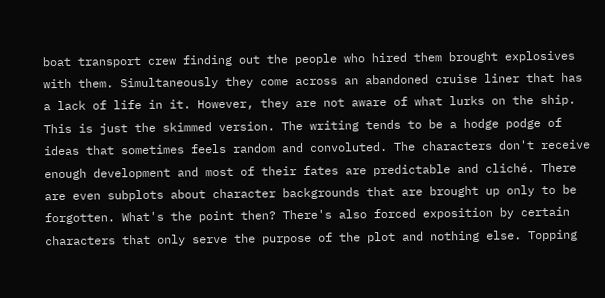boat transport crew finding out the people who hired them brought explosives with them. Simultaneously they come across an abandoned cruise liner that has a lack of life in it. However, they are not aware of what lurks on the ship. This is just the skimmed version. The writing tends to be a hodge podge of ideas that sometimes feels random and convoluted. The characters don't receive enough development and most of their fates are predictable and cliché. There are even subplots about character backgrounds that are brought up only to be forgotten. What's the point then? There's also forced exposition by certain characters that only serve the purpose of the plot and nothing else. Topping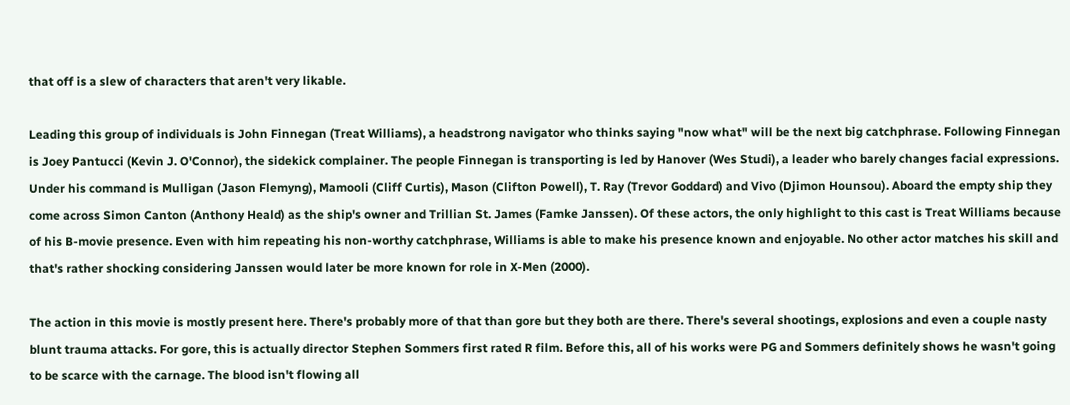that off is a slew of characters that aren't very likable.

Leading this group of individuals is John Finnegan (Treat Williams), a headstrong navigator who thinks saying "now what" will be the next big catchphrase. Following Finnegan is Joey Pantucci (Kevin J. O'Connor), the sidekick complainer. The people Finnegan is transporting is led by Hanover (Wes Studi), a leader who barely changes facial expressions. Under his command is Mulligan (Jason Flemyng), Mamooli (Cliff Curtis), Mason (Clifton Powell), T. Ray (Trevor Goddard) and Vivo (Djimon Hounsou). Aboard the empty ship they come across Simon Canton (Anthony Heald) as the ship's owner and Trillian St. James (Famke Janssen). Of these actors, the only highlight to this cast is Treat Williams because of his B-movie presence. Even with him repeating his non-worthy catchphrase, Williams is able to make his presence known and enjoyable. No other actor matches his skill and that's rather shocking considering Janssen would later be more known for role in X-Men (2000).

The action in this movie is mostly present here. There's probably more of that than gore but they both are there. There's several shootings, explosions and even a couple nasty blunt trauma attacks. For gore, this is actually director Stephen Sommers first rated R film. Before this, all of his works were PG and Sommers definitely shows he wasn't going to be scarce with the carnage. The blood isn't flowing all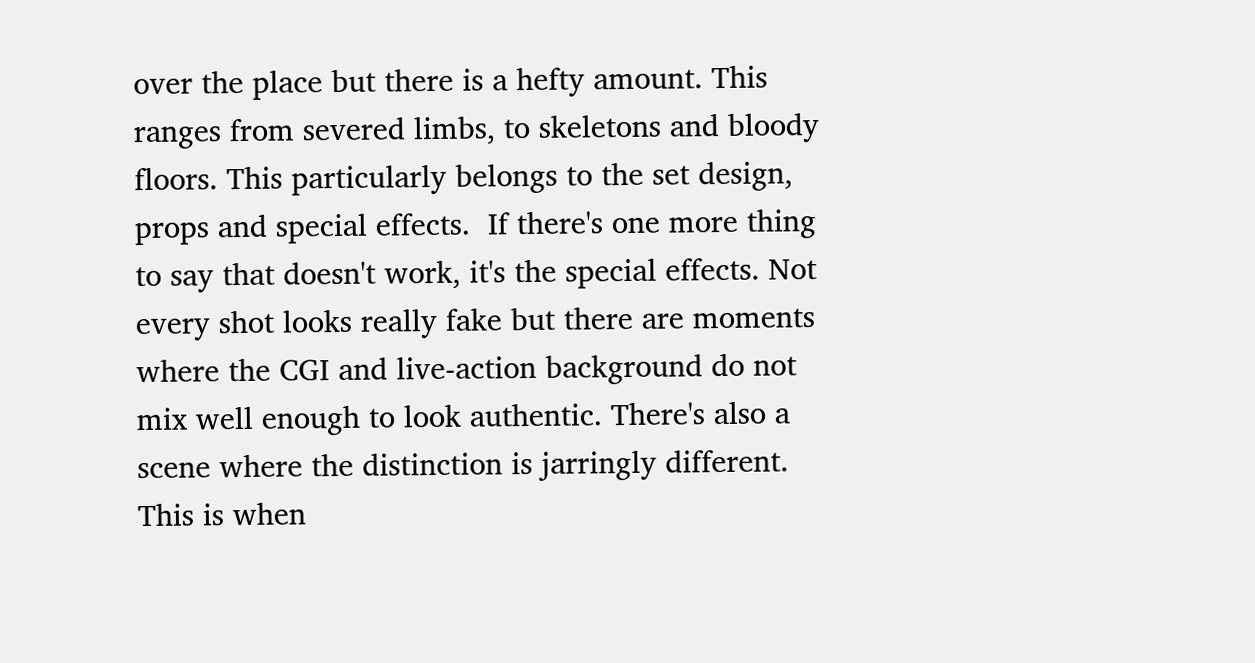over the place but there is a hefty amount. This ranges from severed limbs, to skeletons and bloody floors. This particularly belongs to the set design, props and special effects.  If there's one more thing to say that doesn't work, it's the special effects. Not every shot looks really fake but there are moments where the CGI and live-action background do not mix well enough to look authentic. There's also a scene where the distinction is jarringly different. This is when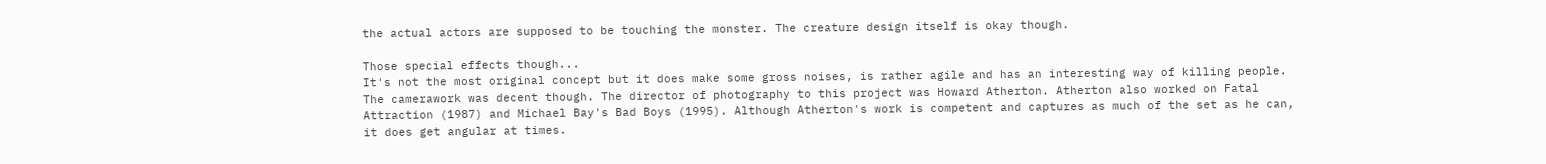the actual actors are supposed to be touching the monster. The creature design itself is okay though.

Those special effects though...
It's not the most original concept but it does make some gross noises, is rather agile and has an interesting way of killing people. The camerawork was decent though. The director of photography to this project was Howard Atherton. Atherton also worked on Fatal Attraction (1987) and Michael Bay's Bad Boys (1995). Although Atherton's work is competent and captures as much of the set as he can, it does get angular at times.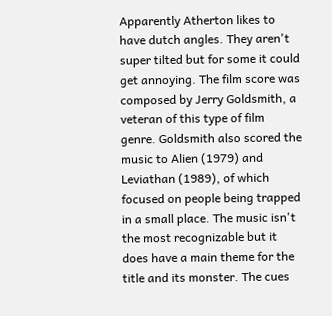Apparently Atherton likes to have dutch angles. They aren't super tilted but for some it could get annoying. The film score was composed by Jerry Goldsmith, a veteran of this type of film genre. Goldsmith also scored the music to Alien (1979) and Leviathan (1989), of which focused on people being trapped in a small place. The music isn't the most recognizable but it does have a main theme for the title and its monster. The cues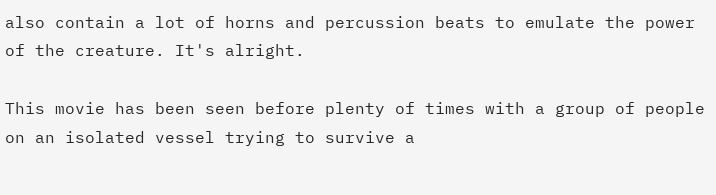also contain a lot of horns and percussion beats to emulate the power of the creature. It's alright.

This movie has been seen before plenty of times with a group of people on an isolated vessel trying to survive a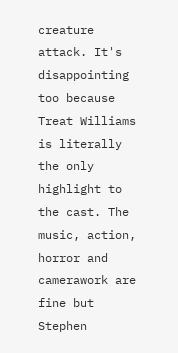creature attack. It's disappointing too because Treat Williams is literally the only highlight to the cast. The music, action, horror and camerawork are fine but Stephen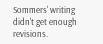Sommers' writing didn't get enough revisions.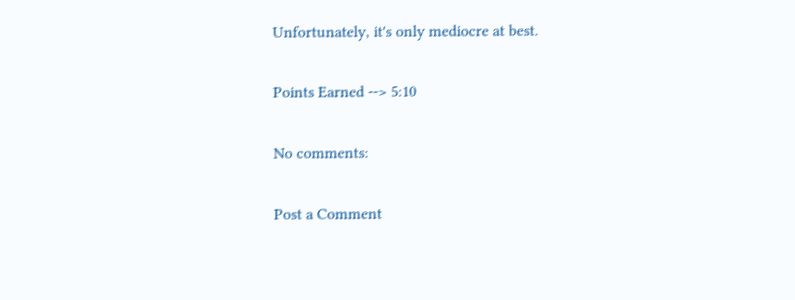Unfortunately, it's only mediocre at best.

Points Earned --> 5:10

No comments:

Post a Comment